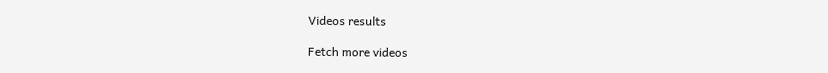Videos results

Fetch more videos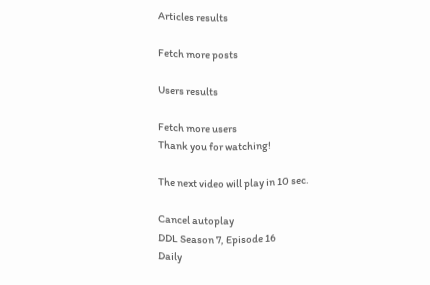Articles results

Fetch more posts

Users results

Fetch more users
Thank you for watching!

The next video will play in 10 sec.

Cancel autoplay
DDL Season 7, Episode 16
Daily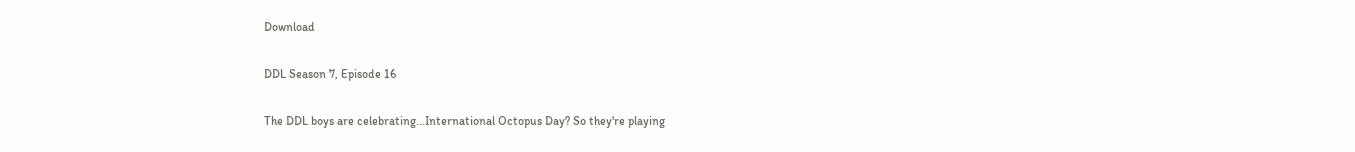Download

DDL Season 7, Episode 16

The DDL boys are celebrating...International Octopus Day? So they're playing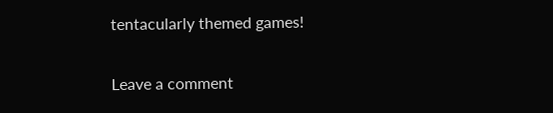tentacularly themed games!

Leave a comment